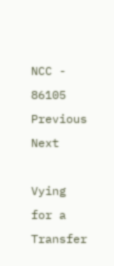NCC - 86105
Previous Next

Vying for a Transfer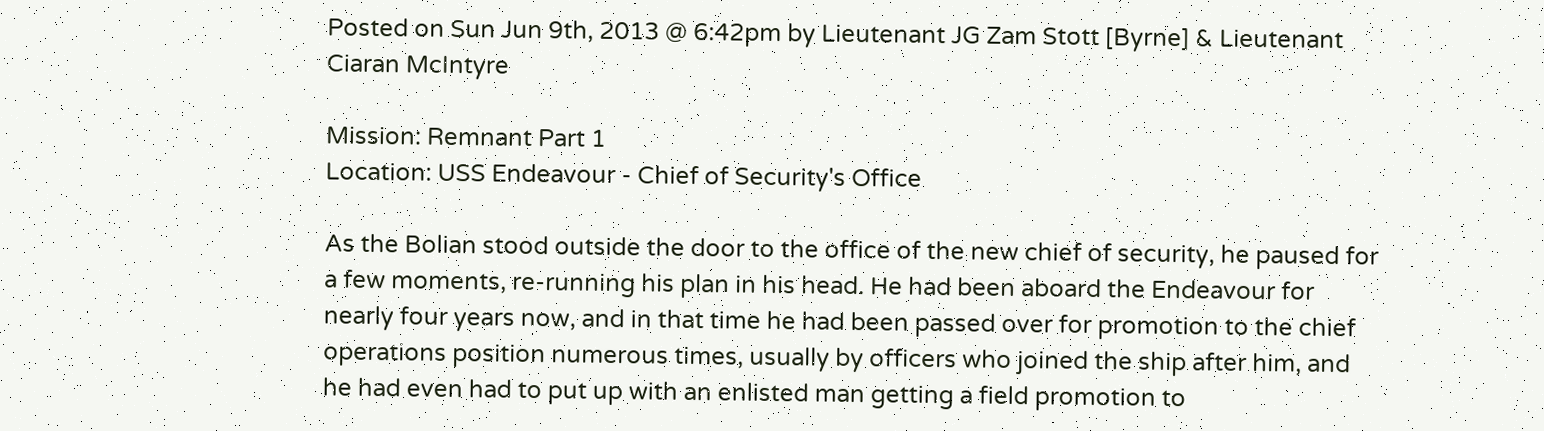Posted on Sun Jun 9th, 2013 @ 6:42pm by Lieutenant JG Zam Stott [Byrne] & Lieutenant Ciaran McIntyre

Mission: Remnant Part 1
Location: USS Endeavour - Chief of Security's Office

As the Bolian stood outside the door to the office of the new chief of security, he paused for a few moments, re-running his plan in his head. He had been aboard the Endeavour for nearly four years now, and in that time he had been passed over for promotion to the chief operations position numerous times, usually by officers who joined the ship after him, and he had even had to put up with an enlisted man getting a field promotion to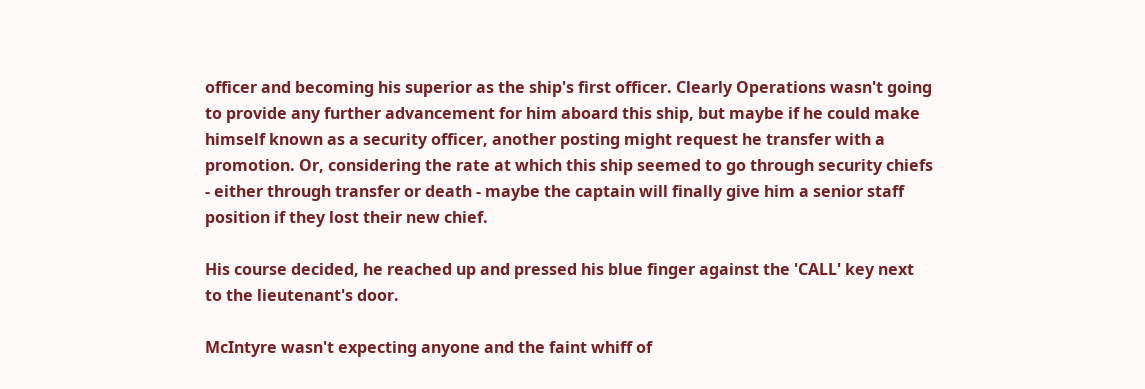officer and becoming his superior as the ship's first officer. Clearly Operations wasn't going to provide any further advancement for him aboard this ship, but maybe if he could make himself known as a security officer, another posting might request he transfer with a promotion. Or, considering the rate at which this ship seemed to go through security chiefs - either through transfer or death - maybe the captain will finally give him a senior staff position if they lost their new chief.

His course decided, he reached up and pressed his blue finger against the 'CALL' key next to the lieutenant's door.

McIntyre wasn't expecting anyone and the faint whiff of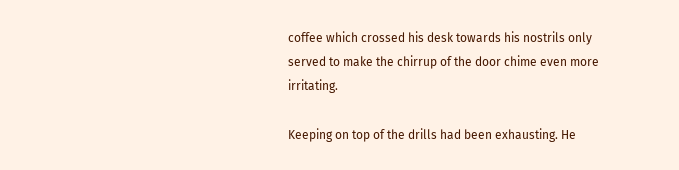coffee which crossed his desk towards his nostrils only served to make the chirrup of the door chime even more irritating.

Keeping on top of the drills had been exhausting. He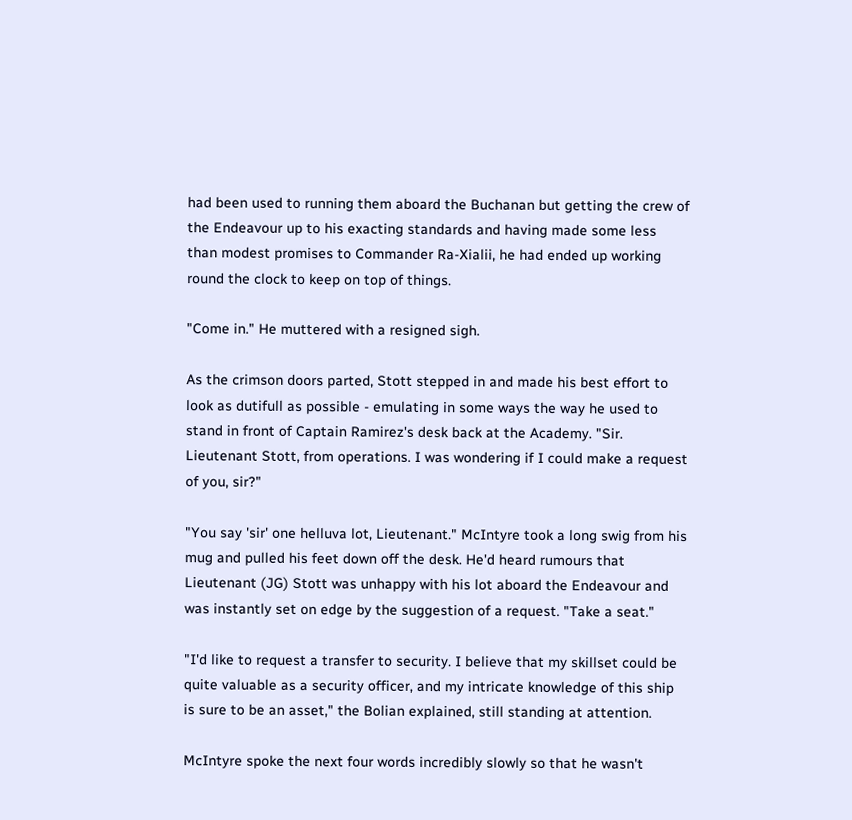had been used to running them aboard the Buchanan but getting the crew of the Endeavour up to his exacting standards and having made some less than modest promises to Commander Ra-Xialii, he had ended up working round the clock to keep on top of things.

"Come in." He muttered with a resigned sigh.

As the crimson doors parted, Stott stepped in and made his best effort to look as dutifull as possible - emulating in some ways the way he used to stand in front of Captain Ramirez's desk back at the Academy. "Sir. Lieutenant Stott, from operations. I was wondering if I could make a request of you, sir?"

"You say 'sir' one helluva lot, Lieutenant." McIntyre took a long swig from his mug and pulled his feet down off the desk. He'd heard rumours that Lieutenant (JG) Stott was unhappy with his lot aboard the Endeavour and was instantly set on edge by the suggestion of a request. "Take a seat."

"I'd like to request a transfer to security. I believe that my skillset could be quite valuable as a security officer, and my intricate knowledge of this ship is sure to be an asset," the Bolian explained, still standing at attention.

McIntyre spoke the next four words incredibly slowly so that he wasn't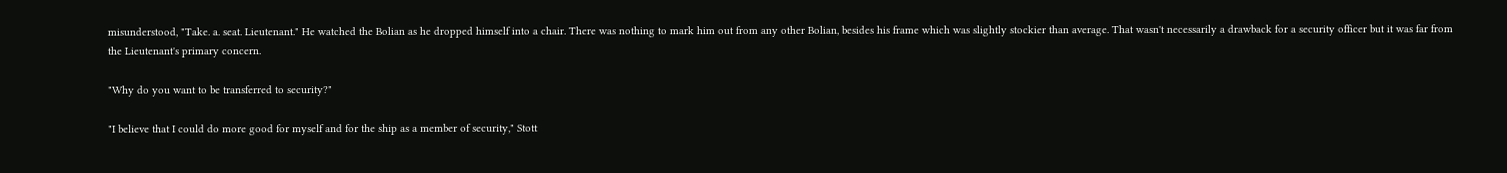misunderstood, "Take. a. seat. Lieutenant." He watched the Bolian as he dropped himself into a chair. There was nothing to mark him out from any other Bolian, besides his frame which was slightly stockier than average. That wasn't necessarily a drawback for a security officer but it was far from the Lieutenant's primary concern.

"Why do you want to be transferred to security?"

"I believe that I could do more good for myself and for the ship as a member of security," Stott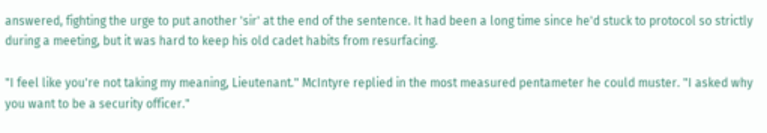answered, fighting the urge to put another 'sir' at the end of the sentence. It had been a long time since he'd stuck to protocol so strictly during a meeting, but it was hard to keep his old cadet habits from resurfacing.

"I feel like you're not taking my meaning, Lieutenant." McIntyre replied in the most measured pentameter he could muster. "I asked why you want to be a security officer."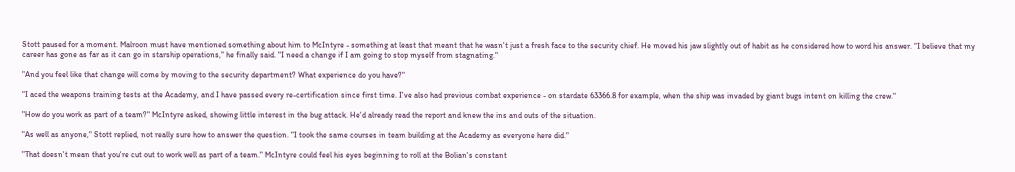Stott paused for a moment. Malroon must have mentioned something about him to McIntyre - something at least that meant that he wasn't just a fresh face to the security chief. He moved his jaw slightly out of habit as he considered how to word his answer. "I believe that my career has gone as far as it can go in starship operations," he finally said. "I need a change if I am going to stop myself from stagnating."

"And you feel like that change will come by moving to the security department? What experience do you have?"

"I aced the weapons training tests at the Academy, and I have passed every re-certification since first time. I've also had previous combat experience - on stardate 63366.8 for example, when the ship was invaded by giant bugs intent on killing the crew."

"How do you work as part of a team?" McIntyre asked, showing little interest in the bug attack. He'd already read the report and knew the ins and outs of the situation.

"As well as anyone," Stott replied, not really sure how to answer the question. "I took the same courses in team building at the Academy as everyone here did."

"That doesn't mean that you're cut out to work well as part of a team." McIntyre could feel his eyes beginning to roll at the Bolian's constant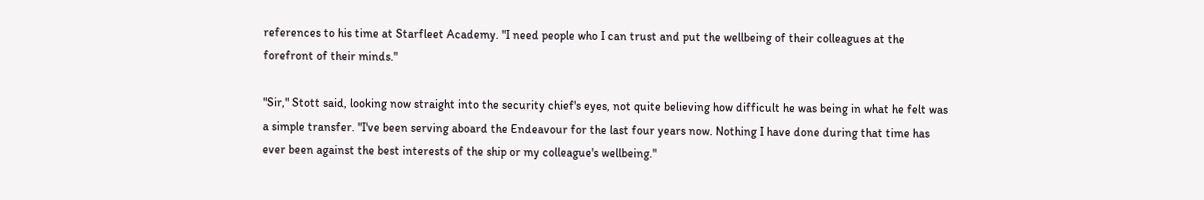references to his time at Starfleet Academy. "I need people who I can trust and put the wellbeing of their colleagues at the forefront of their minds."

"Sir," Stott said, looking now straight into the security chief's eyes, not quite believing how difficult he was being in what he felt was a simple transfer. "I've been serving aboard the Endeavour for the last four years now. Nothing I have done during that time has ever been against the best interests of the ship or my colleague's wellbeing."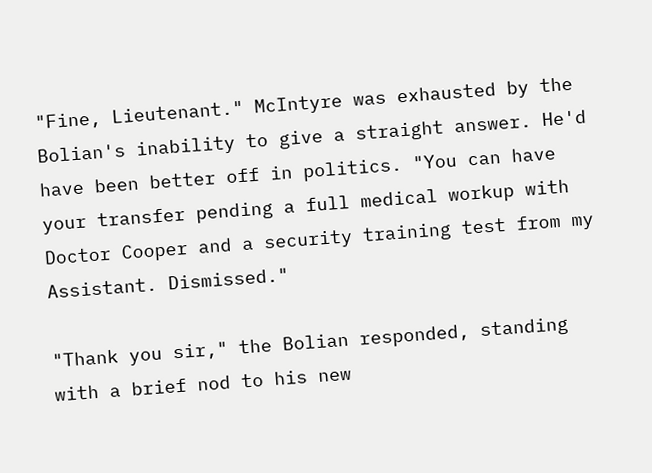"Fine, Lieutenant." McIntyre was exhausted by the Bolian's inability to give a straight answer. He'd have been better off in politics. "You can have your transfer pending a full medical workup with Doctor Cooper and a security training test from my Assistant. Dismissed."

"Thank you sir," the Bolian responded, standing with a brief nod to his new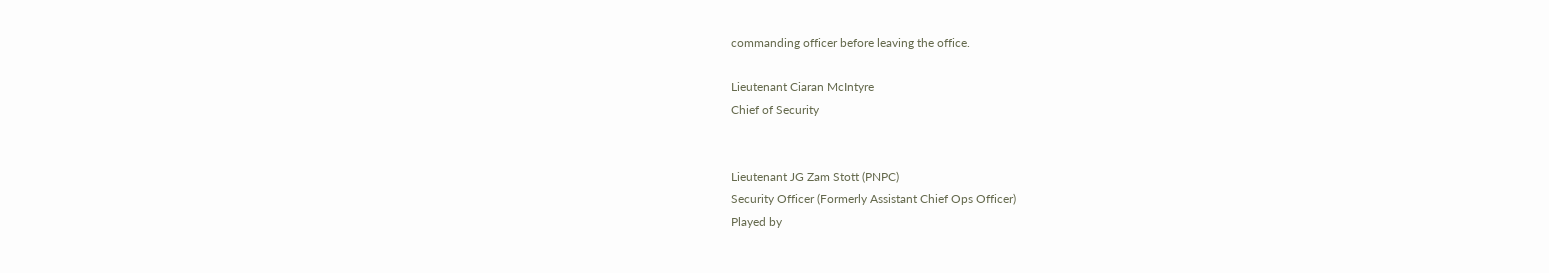commanding officer before leaving the office.

Lieutenant Ciaran McIntyre
Chief of Security


Lieutenant JG Zam Stott (PNPC)
Security Officer (Formerly Assistant Chief Ops Officer)
Played by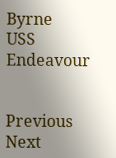Byrne
USS Endeavour


Previous Next